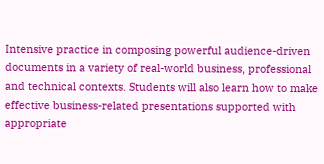Intensive practice in composing powerful audience-driven documents in a variety of real-world business, professional and technical contexts. Students will also learn how to make effective business-related presentations supported with appropriate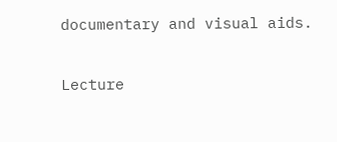documentary and visual aids.

Lecture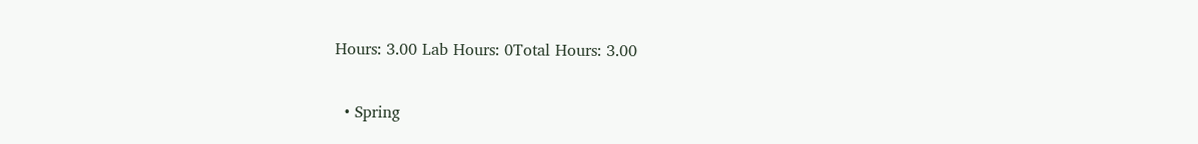Hours: 3.00 Lab Hours: 0Total Hours: 3.00


  • Spring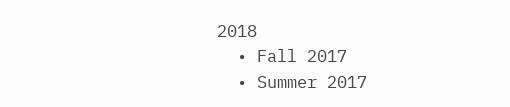2018
  • Fall 2017
  • Summer 2017